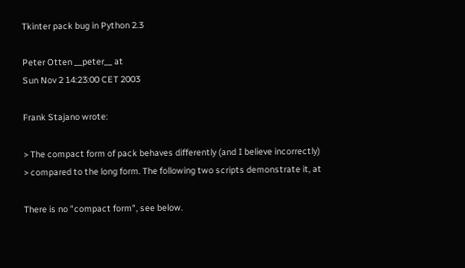Tkinter pack bug in Python 2.3

Peter Otten __peter__ at
Sun Nov 2 14:23:00 CET 2003

Frank Stajano wrote:

> The compact form of pack behaves differently (and I believe incorrectly)
> compared to the long form. The following two scripts demonstrate it, at

There is no "compact form", see below.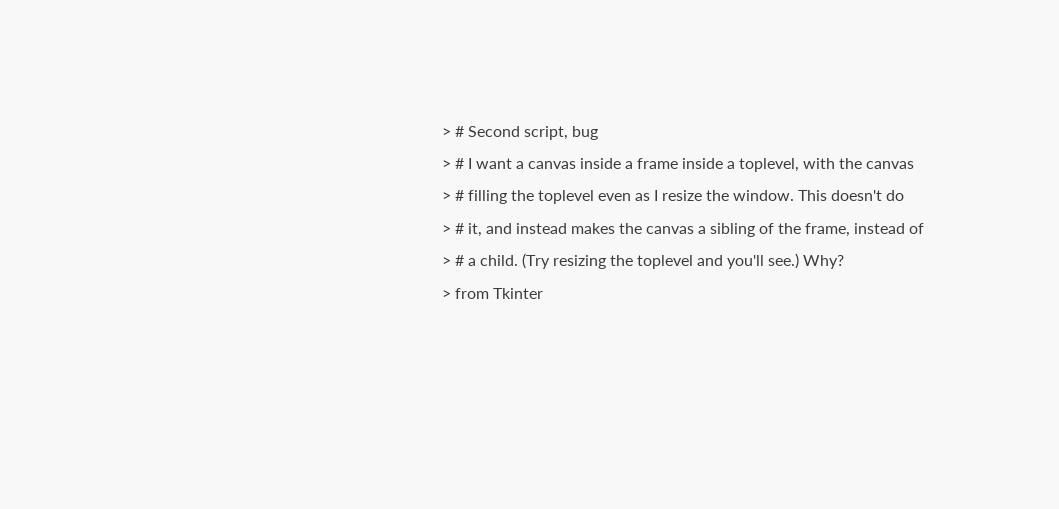> # Second script, bug
> # I want a canvas inside a frame inside a toplevel, with the canvas
> # filling the toplevel even as I resize the window. This doesn't do
> # it, and instead makes the canvas a sibling of the frame, instead of
> # a child. (Try resizing the toplevel and you'll see.) Why?
> from Tkinter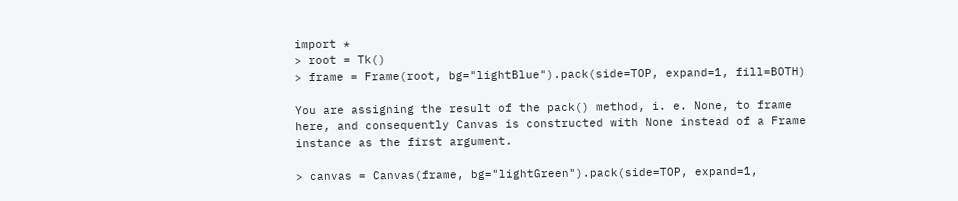import *
> root = Tk()
> frame = Frame(root, bg="lightBlue").pack(side=TOP, expand=1, fill=BOTH)

You are assigning the result of the pack() method, i. e. None, to frame
here, and consequently Canvas is constructed with None instead of a Frame
instance as the first argument.

> canvas = Canvas(frame, bg="lightGreen").pack(side=TOP, expand=1,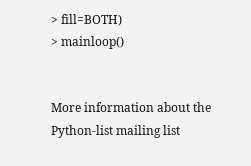> fill=BOTH)
> mainloop()


More information about the Python-list mailing list